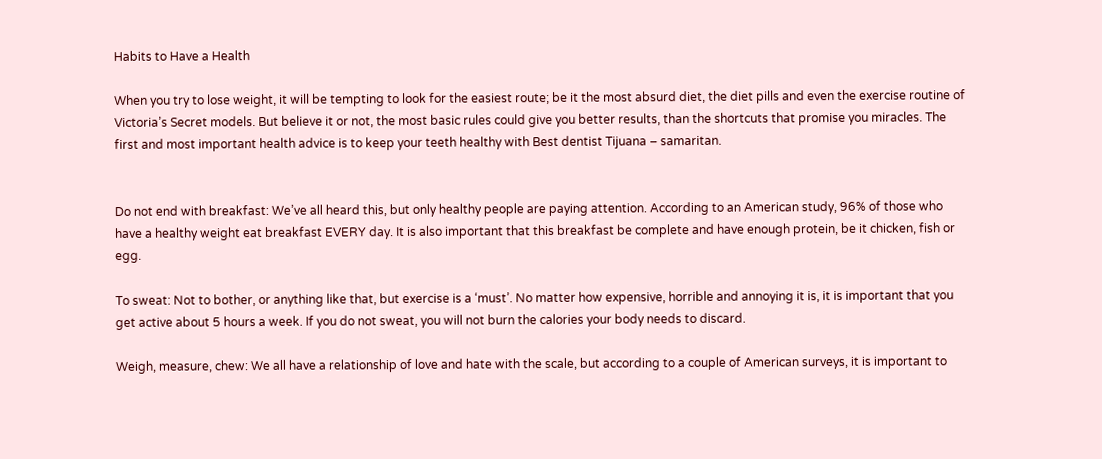Habits to Have a Health

When you try to lose weight, it will be tempting to look for the easiest route; be it the most absurd diet, the diet pills and even the exercise routine of Victoria’s Secret models. But believe it or not, the most basic rules could give you better results, than the shortcuts that promise you miracles. The first and most important health advice is to keep your teeth healthy with Best dentist Tijuana – samaritan.


Do not end with breakfast: We’ve all heard this, but only healthy people are paying attention. According to an American study, 96% of those who have a healthy weight eat breakfast EVERY day. It is also important that this breakfast be complete and have enough protein, be it chicken, fish or egg.

To sweat: Not to bother, or anything like that, but exercise is a ‘must’. No matter how expensive, horrible and annoying it is, it is important that you get active about 5 hours a week. If you do not sweat, you will not burn the calories your body needs to discard.

Weigh, measure, chew: We all have a relationship of love and hate with the scale, but according to a couple of American surveys, it is important to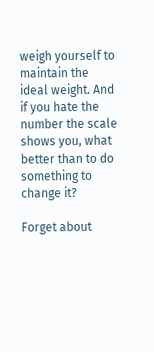weigh yourself to maintain the ideal weight. And if you hate the number the scale shows you, what better than to do something to change it?

Forget about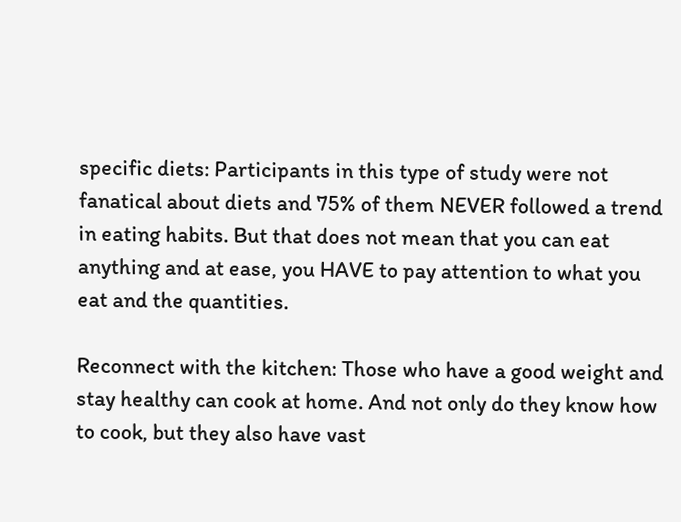specific diets: Participants in this type of study were not fanatical about diets and 75% of them NEVER followed a trend in eating habits. But that does not mean that you can eat anything and at ease, you HAVE to pay attention to what you eat and the quantities.

Reconnect with the kitchen: Those who have a good weight and stay healthy can cook at home. And not only do they know how to cook, but they also have vast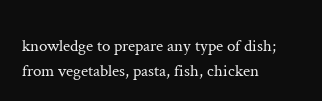knowledge to prepare any type of dish; from vegetables, pasta, fish, chicken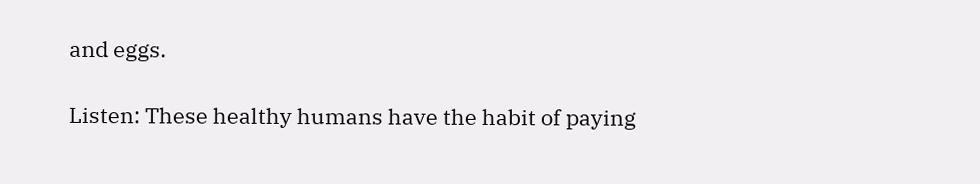and eggs.

Listen: These healthy humans have the habit of paying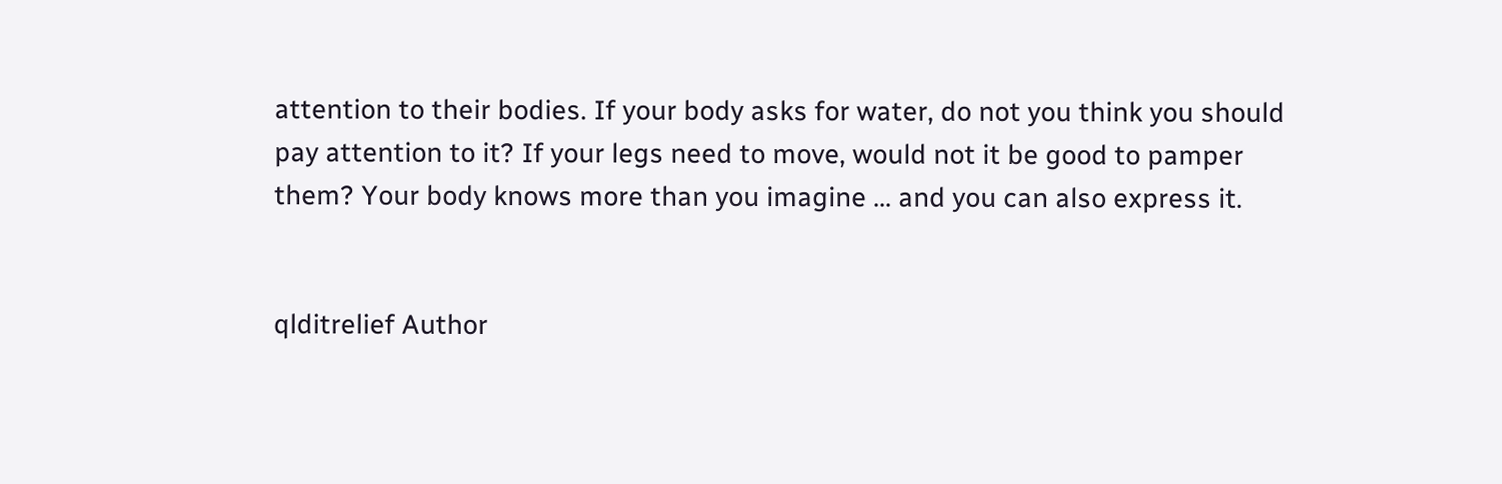attention to their bodies. If your body asks for water, do not you think you should pay attention to it? If your legs need to move, would not it be good to pamper them? Your body knows more than you imagine … and you can also express it.


qlditrelief Author